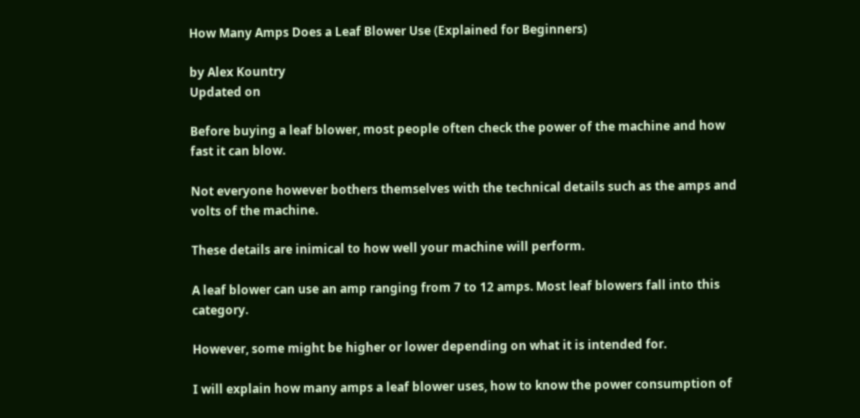How Many Amps Does a Leaf Blower Use (Explained for Beginners)

by Alex Kountry
Updated on

Before buying a leaf blower, most people often check the power of the machine and how fast it can blow.

Not everyone however bothers themselves with the technical details such as the amps and volts of the machine.

These details are inimical to how well your machine will perform.

A leaf blower can use an amp ranging from 7 to 12 amps. Most leaf blowers fall into this category.

However, some might be higher or lower depending on what it is intended for.

I will explain how many amps a leaf blower uses, how to know the power consumption of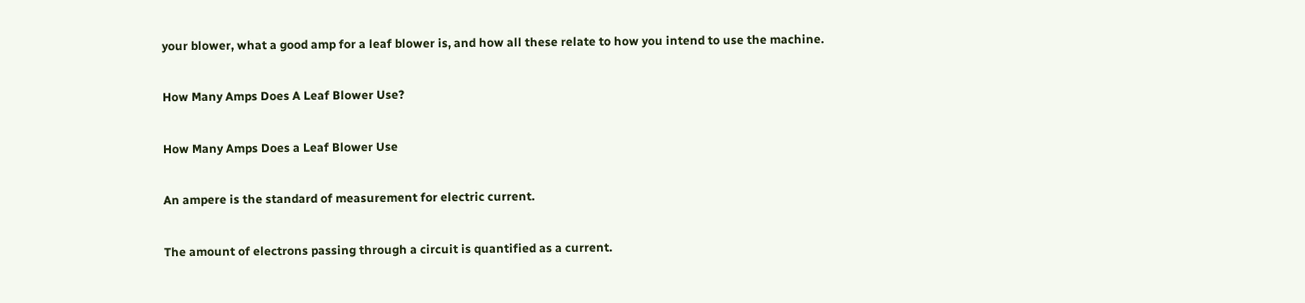your blower, what a good amp for a leaf blower is, and how all these relate to how you intend to use the machine.

How Many Amps Does A Leaf Blower Use?

How Many Amps Does a Leaf Blower Use

An ampere is the standard of measurement for electric current.

The amount of electrons passing through a circuit is quantified as a current.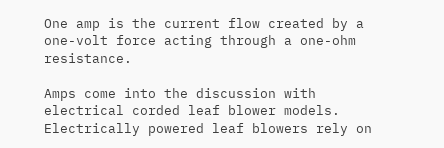One amp is the current flow created by a one-volt force acting through a one-ohm resistance.

Amps come into the discussion with electrical corded leaf blower models. Electrically powered leaf blowers rely on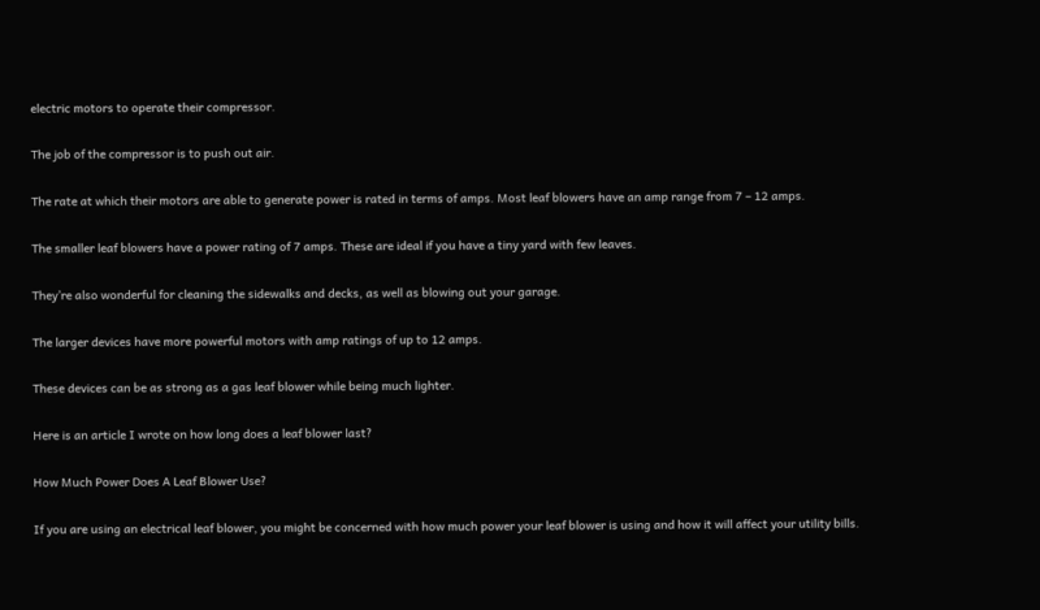electric motors to operate their compressor.

The job of the compressor is to push out air.

The rate at which their motors are able to generate power is rated in terms of amps. Most leaf blowers have an amp range from 7 – 12 amps.

The smaller leaf blowers have a power rating of 7 amps. These are ideal if you have a tiny yard with few leaves.

They’re also wonderful for cleaning the sidewalks and decks, as well as blowing out your garage.

The larger devices have more powerful motors with amp ratings of up to 12 amps.

These devices can be as strong as a gas leaf blower while being much lighter.

Here is an article I wrote on how long does a leaf blower last?

How Much Power Does A Leaf Blower Use?

If you are using an electrical leaf blower, you might be concerned with how much power your leaf blower is using and how it will affect your utility bills.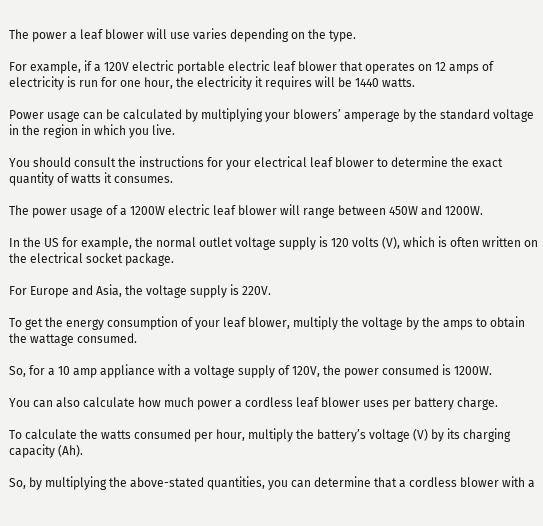The power a leaf blower will use varies depending on the type.

For example, if a 120V electric portable electric leaf blower that operates on 12 amps of electricity is run for one hour, the electricity it requires will be 1440 watts.

Power usage can be calculated by multiplying your blowers’ amperage by the standard voltage in the region in which you live.

You should consult the instructions for your electrical leaf blower to determine the exact quantity of watts it consumes.

The power usage of a 1200W electric leaf blower will range between 450W and 1200W.

In the US for example, the normal outlet voltage supply is 120 volts (V), which is often written on the electrical socket package.

For Europe and Asia, the voltage supply is 220V.

To get the energy consumption of your leaf blower, multiply the voltage by the amps to obtain the wattage consumed.

So, for a 10 amp appliance with a voltage supply of 120V, the power consumed is 1200W.

You can also calculate how much power a cordless leaf blower uses per battery charge.

To calculate the watts consumed per hour, multiply the battery’s voltage (V) by its charging capacity (Ah).

So, by multiplying the above-stated quantities, you can determine that a cordless blower with a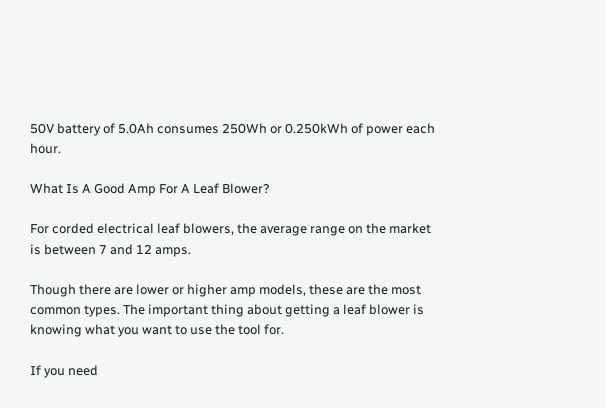50V battery of 5.0Ah consumes 250Wh or 0.250kWh of power each hour.

What Is A Good Amp For A Leaf Blower?

For corded electrical leaf blowers, the average range on the market is between 7 and 12 amps.

Though there are lower or higher amp models, these are the most common types. The important thing about getting a leaf blower is knowing what you want to use the tool for.

If you need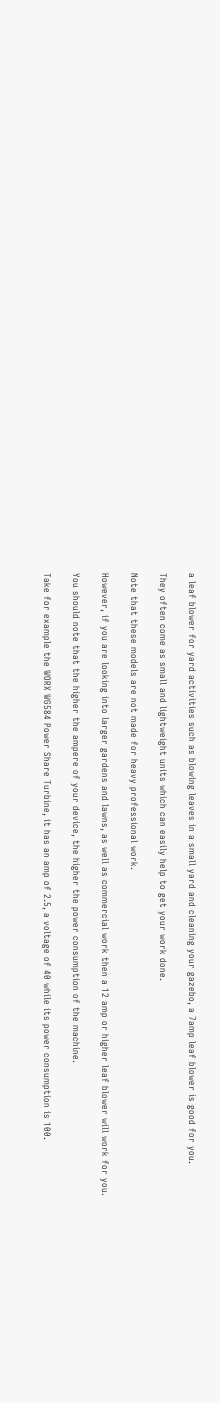a leaf blower for yard activities such as blowing leaves in a small yard and cleaning your gazebo, a 7amp leaf blower is good for you.

They often come as small and lightweight units which can easily help to get your work done.

Note that these models are not made for heavy professional work.

However, if you are looking into larger gardens and lawns, as well as commercial work then a 12 amp or higher leaf blower will work for you.

You should note that the higher the ampere of your device, the higher the power consumption of the machine.

Take for example the WORX WG584 Power Share Turbine, it has an amp of 2.5, a voltage of 40 while its power consumption is 100.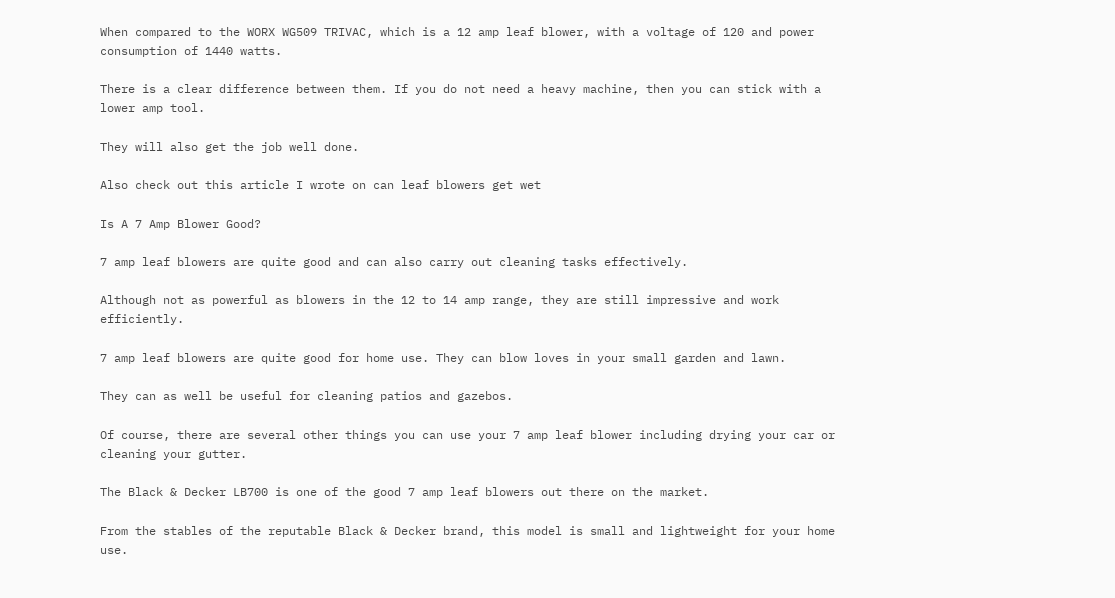When compared to the WORX WG509 TRIVAC, which is a 12 amp leaf blower, with a voltage of 120 and power consumption of 1440 watts.

There is a clear difference between them. If you do not need a heavy machine, then you can stick with a lower amp tool.

They will also get the job well done.

Also check out this article I wrote on can leaf blowers get wet

Is A 7 Amp Blower Good?

7 amp leaf blowers are quite good and can also carry out cleaning tasks effectively.

Although not as powerful as blowers in the 12 to 14 amp range, they are still impressive and work efficiently.

7 amp leaf blowers are quite good for home use. They can blow loves in your small garden and lawn.

They can as well be useful for cleaning patios and gazebos.

Of course, there are several other things you can use your 7 amp leaf blower including drying your car or cleaning your gutter.

The Black & Decker LB700 is one of the good 7 amp leaf blowers out there on the market.

From the stables of the reputable Black & Decker brand, this model is small and lightweight for your home use.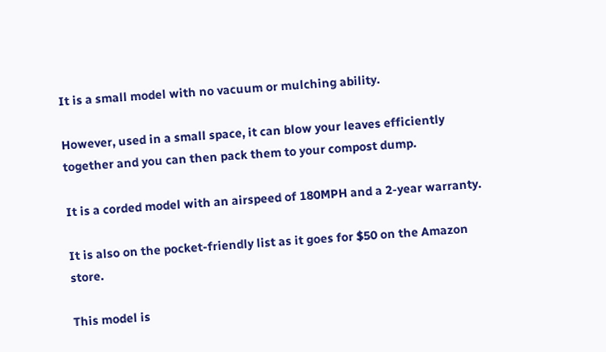It is a small model with no vacuum or mulching ability.

However, used in a small space, it can blow your leaves efficiently together and you can then pack them to your compost dump.

It is a corded model with an airspeed of 180MPH and a 2-year warranty.

It is also on the pocket-friendly list as it goes for $50 on the Amazon store.

This model is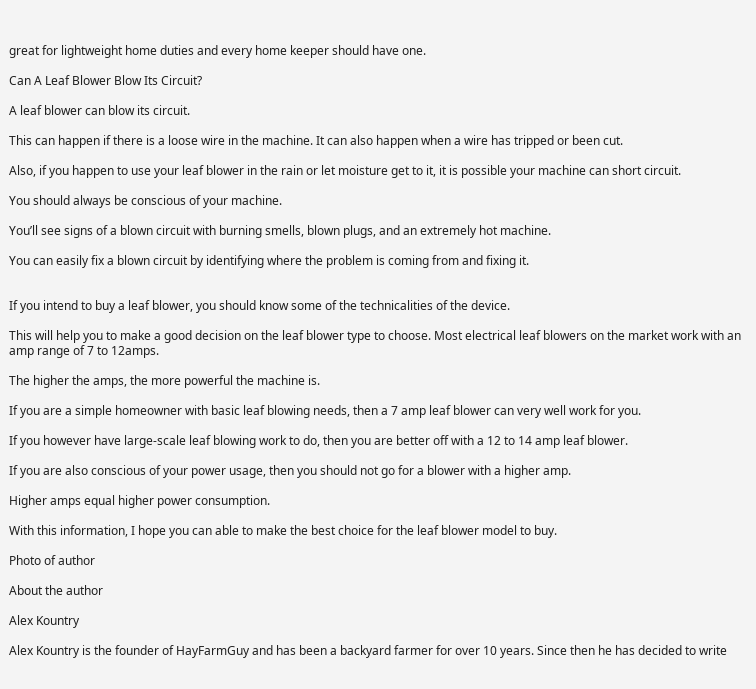great for lightweight home duties and every home keeper should have one.

Can A Leaf Blower Blow Its Circuit?

A leaf blower can blow its circuit.

This can happen if there is a loose wire in the machine. It can also happen when a wire has tripped or been cut.

Also, if you happen to use your leaf blower in the rain or let moisture get to it, it is possible your machine can short circuit.

You should always be conscious of your machine.

You’ll see signs of a blown circuit with burning smells, blown plugs, and an extremely hot machine.

You can easily fix a blown circuit by identifying where the problem is coming from and fixing it.


If you intend to buy a leaf blower, you should know some of the technicalities of the device.

This will help you to make a good decision on the leaf blower type to choose. Most electrical leaf blowers on the market work with an amp range of 7 to 12amps.

The higher the amps, the more powerful the machine is.

If you are a simple homeowner with basic leaf blowing needs, then a 7 amp leaf blower can very well work for you.

If you however have large-scale leaf blowing work to do, then you are better off with a 12 to 14 amp leaf blower.

If you are also conscious of your power usage, then you should not go for a blower with a higher amp.

Higher amps equal higher power consumption.

With this information, I hope you can able to make the best choice for the leaf blower model to buy.

Photo of author

About the author

Alex Kountry

Alex Kountry is the founder of HayFarmGuy and has been a backyard farmer for over 10 years. Since then he has decided to write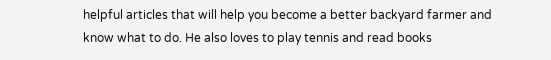helpful articles that will help you become a better backyard farmer and know what to do. He also loves to play tennis and read books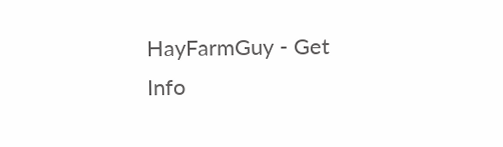HayFarmGuy - Get Info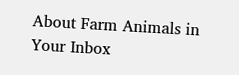About Farm Animals in Your Inbox